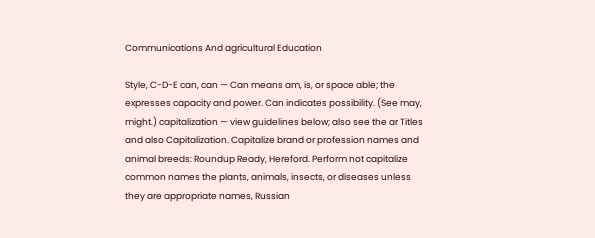Communications And agricultural Education

Style, C-D-E can, can — Can means am, is, or space able; the expresses capacity and power. Can indicates possibility. (See may, might.) capitalization — view guidelines below; also see the ar Titles and also Capitalization. Capitalize brand or profession names and animal breeds: Roundup Ready, Hereford. Perform not capitalize common names the plants, animals, insects, or diseases unless they are appropriate names, Russian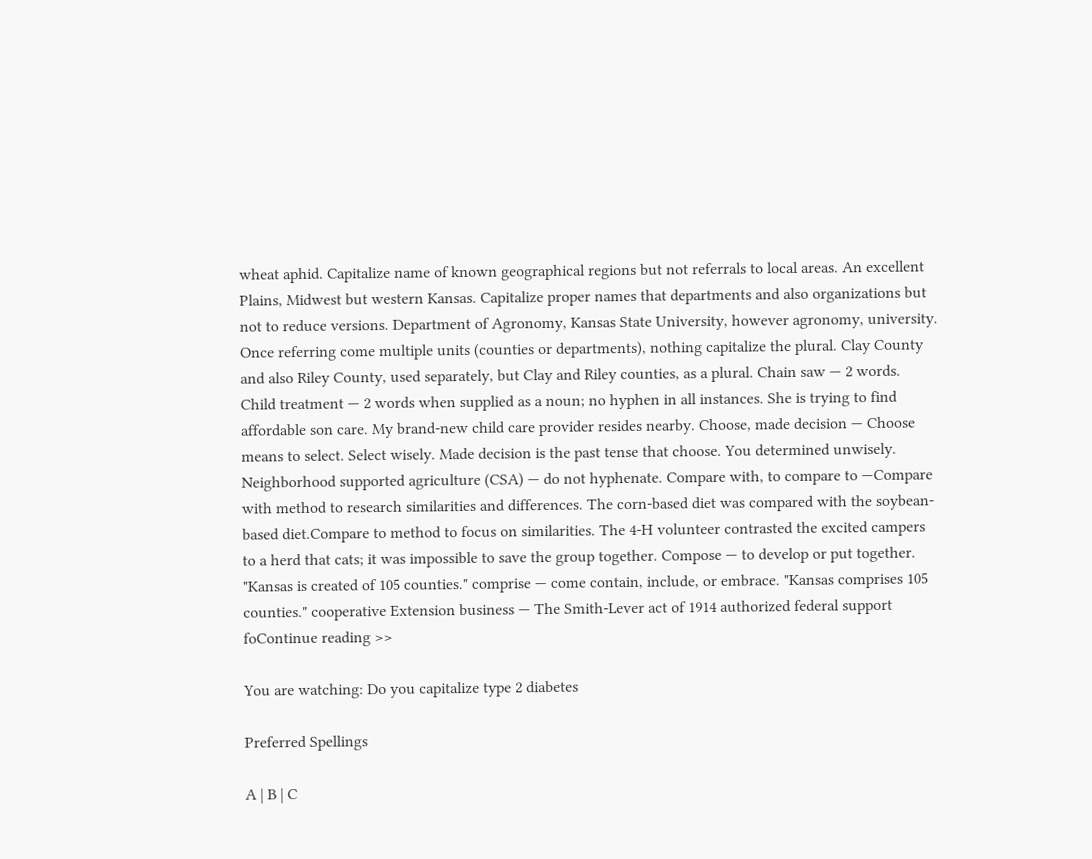wheat aphid. Capitalize name of known geographical regions but not referrals to local areas. An excellent Plains, Midwest but western Kansas. Capitalize proper names that departments and also organizations but not to reduce versions. Department of Agronomy, Kansas State University, however agronomy, university. Once referring come multiple units (counties or departments), nothing capitalize the plural. Clay County and also Riley County, used separately, but Clay and Riley counties, as a plural. Chain saw — 2 words. Child treatment — 2 words when supplied as a noun; no hyphen in all instances. She is trying to find affordable son care. My brand-new child care provider resides nearby. Choose, made decision — Choose means to select. Select wisely. Made decision is the past tense that choose. You determined unwisely. Neighborhood supported agriculture (CSA) — do not hyphenate. Compare with, to compare to —Compare with method to research similarities and differences. The corn-based diet was compared with the soybean-based diet.Compare to method to focus on similarities. The 4-H volunteer contrasted the excited campers to a herd that cats; it was impossible to save the group together. Compose — to develop or put together. "Kansas is created of 105 counties." comprise — come contain, include, or embrace. "Kansas comprises 105 counties." cooperative Extension business — The Smith-Lever act of 1914 authorized federal support foContinue reading >>

You are watching: Do you capitalize type 2 diabetes

Preferred Spellings

A | B | C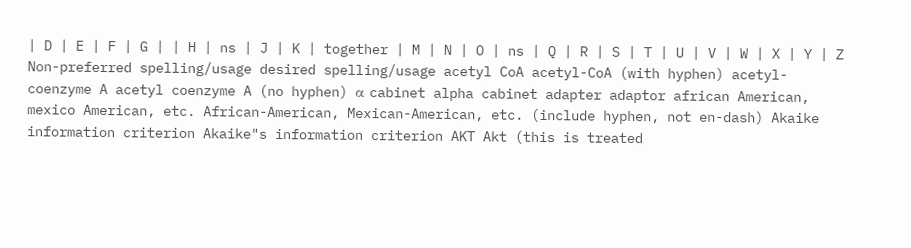| D | E | F | G | | H | ns | J | K | together | M | N | O | ns | Q | R | S | T | U | V | W | X | Y | Z Non-preferred spelling/usage desired spelling/usage acetyl CoA acetyl-CoA (with hyphen) acetyl-coenzyme A acetyl coenzyme A (no hyphen) α cabinet alpha cabinet adapter adaptor african American, mexico American, etc. African-American, Mexican-American, etc. (include hyphen, not en-dash) Akaike information criterion Akaike"s information criterion AKT Akt (this is treated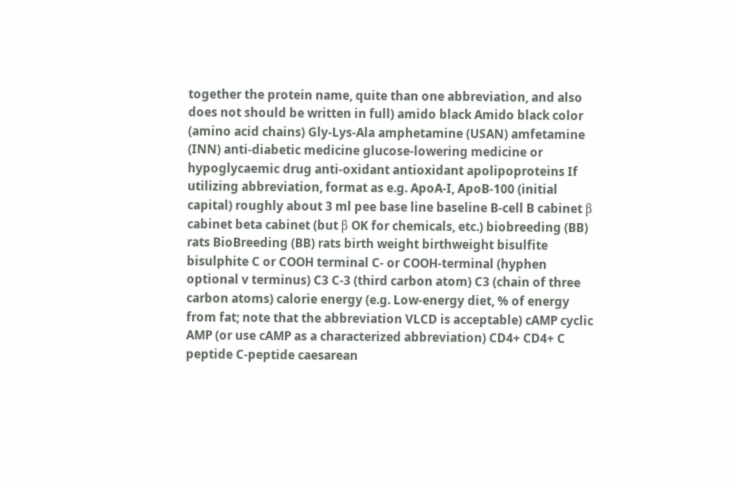together the protein name, quite than one abbreviation, and also does not should be written in full) amido black Amido black color (amino acid chains) Gly-Lys-Ala amphetamine (USAN) amfetamine (INN) anti-diabetic medicine glucose-lowering medicine or hypoglycaemic drug anti-oxidant antioxidant apolipoproteins If utilizing abbreviation, format as e.g. ApoA-I, ApoB-100 (initial capital) roughly about 3 ml pee base line baseline B-cell B cabinet β cabinet beta cabinet (but β OK for chemicals, etc.) biobreeding (BB) rats BioBreeding (BB) rats birth weight birthweight bisulfite bisulphite C or COOH terminal C- or COOH-terminal (hyphen optional v terminus) C3 C-3 (third carbon atom) C3 (chain of three carbon atoms) calorie energy (e.g. Low-energy diet, % of energy from fat; note that the abbreviation VLCD is acceptable) cAMP cyclic AMP (or use cAMP as a characterized abbreviation) CD4+ CD4+ C peptide C-peptide caesarean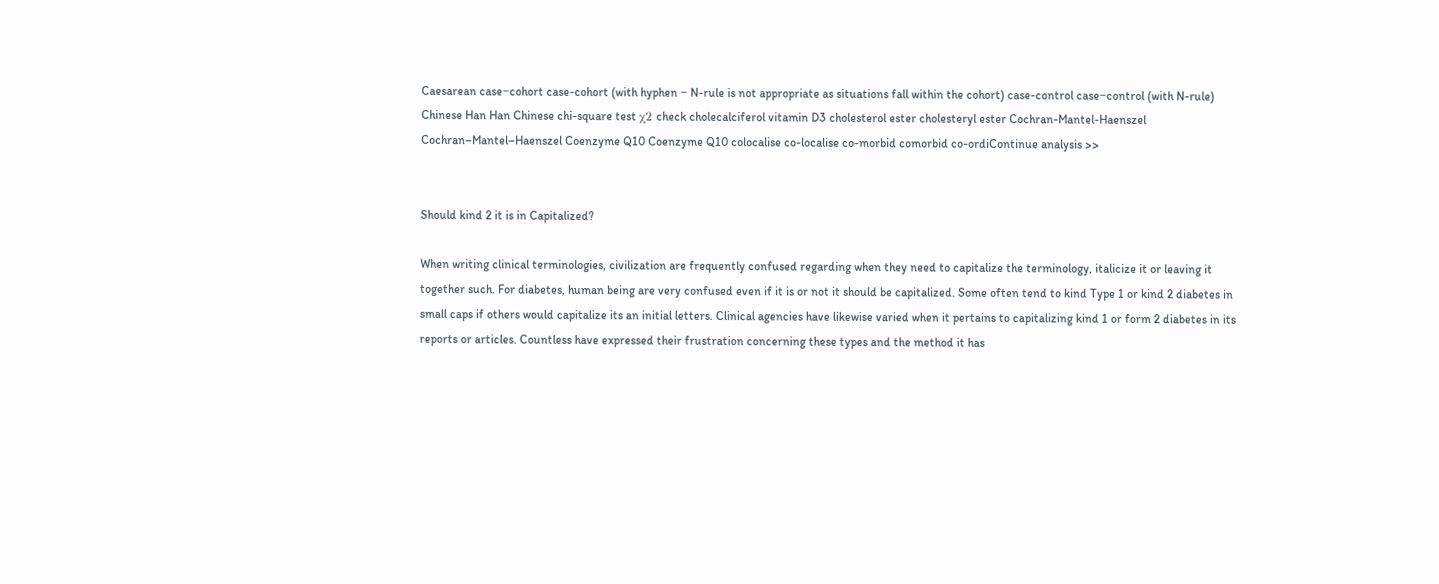Caesarean case−cohort case-cohort (with hyphen − N-rule is not appropriate as situations fall within the cohort) case-control case−control (with N-rule) Chinese Han Han Chinese chi-square test χ2 check cholecalciferol vitamin D3 cholesterol ester cholesteryl ester Cochran-Mantel-Haenszel Cochran–Mantel–Haenszel Coenzyme Q10 Coenzyme Q10 colocalise co-localise co-morbid comorbid co-ordiContinue analysis >>


Should kind 2 it is in Capitalized?

When writing clinical terminologies, civilization are frequently confused regarding when they need to capitalize the terminology, italicize it or leaving it together such. For diabetes, human being are very confused even if it is or not it should be capitalized. Some often tend to kind Type 1 or kind 2 diabetes in small caps if others would capitalize its an initial letters. Clinical agencies have likewise varied when it pertains to capitalizing kind 1 or form 2 diabetes in its reports or articles. Countless have expressed their frustration concerning these types and the method it has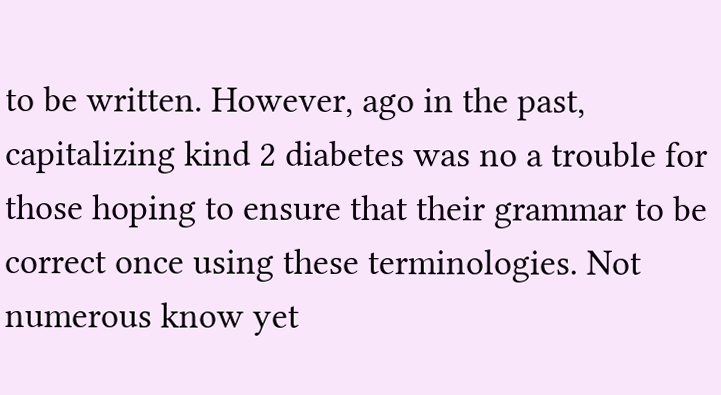to be written. However, ago in the past, capitalizing kind 2 diabetes was no a trouble for those hoping to ensure that their grammar to be correct once using these terminologies. Not numerous know yet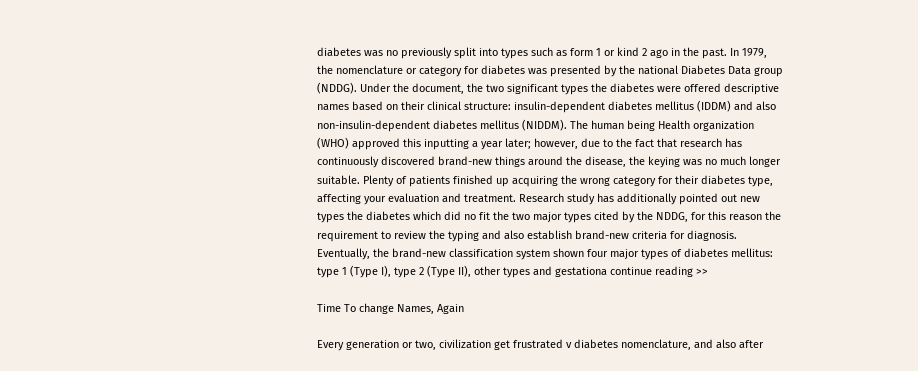diabetes was no previously split into types such as form 1 or kind 2 ago in the past. In 1979, the nomenclature or category for diabetes was presented by the national Diabetes Data group (NDDG). Under the document, the two significant types the diabetes were offered descriptive names based on their clinical structure: insulin-dependent diabetes mellitus (IDDM) and also non-insulin-dependent diabetes mellitus (NIDDM). The human being Health organization (WHO) approved this inputting a year later; however, due to the fact that research has continuously discovered brand-new things around the disease, the keying was no much longer suitable. Plenty of patients finished up acquiring the wrong category for their diabetes type, affecting your evaluation and treatment. Research study has additionally pointed out new types the diabetes which did no fit the two major types cited by the NDDG, for this reason the requirement to review the typing and also establish brand-new criteria for diagnosis. Eventually, the brand-new classification system shown four major types of diabetes mellitus: type 1 (Type I), type 2 (Type II), other types and gestationa continue reading >>

Time To change Names, Again

Every generation or two, civilization get frustrated v diabetes nomenclature, and also after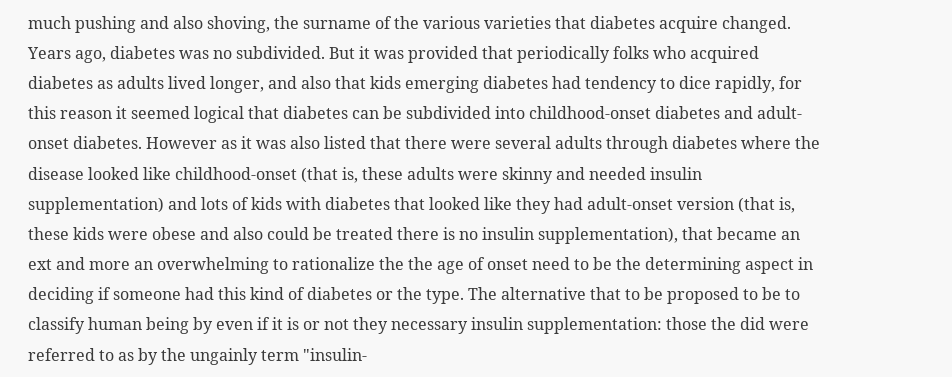much pushing and also shoving, the surname of the various varieties that diabetes acquire changed. Years ago, diabetes was no subdivided. But it was provided that periodically folks who acquired diabetes as adults lived longer, and also that kids emerging diabetes had tendency to dice rapidly, for this reason it seemed logical that diabetes can be subdivided into childhood-onset diabetes and adult-onset diabetes. However as it was also listed that there were several adults through diabetes where the disease looked like childhood-onset (that is, these adults were skinny and needed insulin supplementation) and lots of kids with diabetes that looked like they had adult-onset version (that is, these kids were obese and also could be treated there is no insulin supplementation), that became an ext and more an overwhelming to rationalize the the age of onset need to be the determining aspect in deciding if someone had this kind of diabetes or the type. The alternative that to be proposed to be to classify human being by even if it is or not they necessary insulin supplementation: those the did were referred to as by the ungainly term "insulin-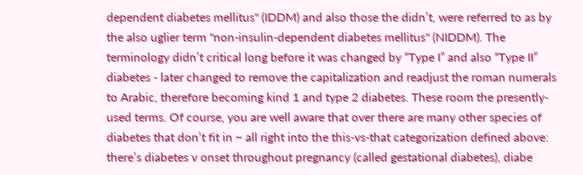dependent diabetes mellitus" (IDDM) and also those the didn’t, were referred to as by the also uglier term "non-insulin-dependent diabetes mellitus" (NIDDM). The terminology didn’t critical long before it was changed by “Type I” and also “Type II” diabetes - later changed to remove the capitalization and readjust the roman numerals to Arabic, therefore becoming kind 1 and type 2 diabetes. These room the presently-used terms. Of course, you are well aware that over there are many other species of diabetes that don’t fit in ~ all right into the this-vs-that categorization defined above: there’s diabetes v onset throughout pregnancy (called gestational diabetes), diabe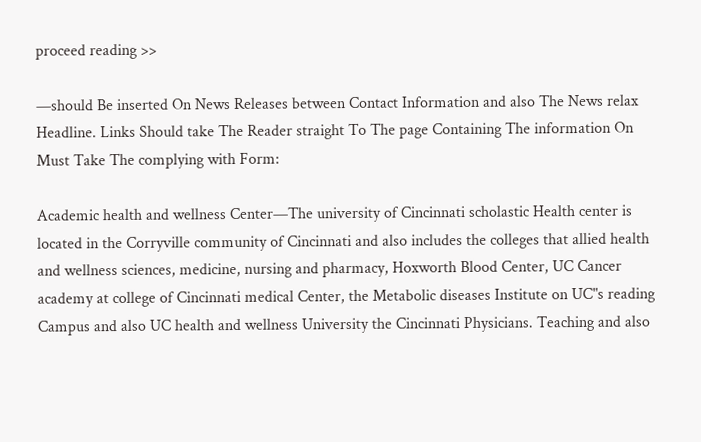proceed reading >>

—should Be inserted On News Releases between Contact Information and also The News relax Headline. Links Should take The Reader straight To The page Containing The information On Must Take The complying with Form:

Academic health and wellness Center—The university of Cincinnati scholastic Health center is located in the Corryville community of Cincinnati and also includes the colleges that allied health and wellness sciences, medicine, nursing and pharmacy, Hoxworth Blood Center, UC Cancer academy at college of Cincinnati medical Center, the Metabolic diseases Institute on UC"s reading Campus and also UC health and wellness University the Cincinnati Physicians. Teaching and also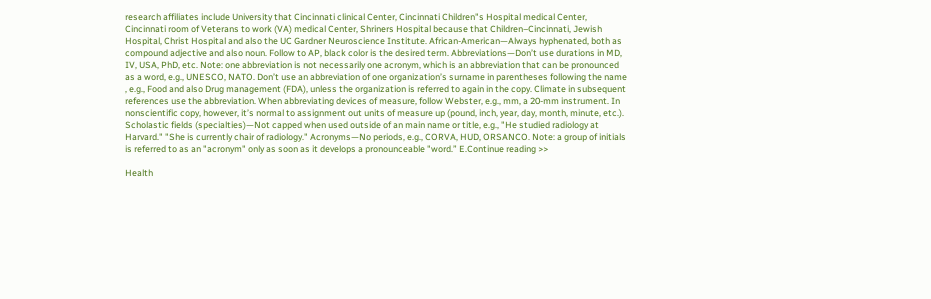research affiliates include University that Cincinnati clinical Center, Cincinnati Children"s Hospital medical Center, Cincinnati room of Veterans to work (VA) medical Center, Shriners Hospital because that Children–Cincinnati, Jewish Hospital, Christ Hospital and also the UC Gardner Neuroscience Institute. African-American—Always hyphenated, both as compound adjective and also noun. Follow to AP, black color is the desired term. Abbreviations—Don’t use durations in MD, IV, USA, PhD, etc. Note: one abbreviation is not necessarily one acronym, which is an abbreviation that can be pronounced as a word, e.g., UNESCO, NATO. Don’t use an abbreviation of one organization’s surname in parentheses following the name , e.g., Food and also Drug management (FDA), unless the organization is referred to again in the copy. Climate in subsequent references use the abbreviation. When abbreviating devices of measure, follow Webster, e.g., mm, a 20-mm instrument. In nonscientific copy, however, it’s normal to assignment out units of measure up (pound, inch, year, day, month, minute, etc.). Scholastic fields (specialties)—Not capped when used outside of an main name or title, e.g., "He studied radiology at Harvard." "She is currently chair of radiology." Acronyms—No periods, e.g., CORVA, HUD, ORSANCO. Note: a group of initials is referred to as an "acronym" only as soon as it develops a pronounceable "word.” E.Continue reading >>

Health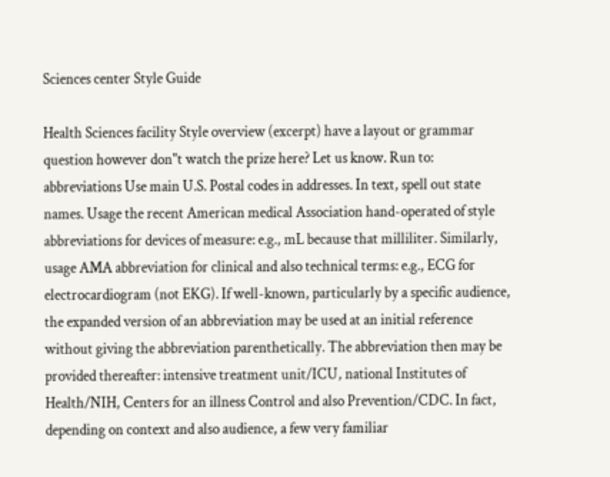Sciences center Style Guide

Health Sciences facility Style overview (excerpt) have a layout or grammar question however don"t watch the prize here? Let us know. Run to: abbreviations Use main U.S. Postal codes in addresses. In text, spell out state names. Usage the recent American medical Association hand-operated of style abbreviations for devices of measure: e.g., mL because that milliliter. Similarly, usage AMA abbreviation for clinical and also technical terms: e.g., ECG for electrocardiogram (not EKG). If well-known, particularly by a specific audience, the expanded version of an abbreviation may be used at an initial reference without giving the abbreviation parenthetically. The abbreviation then may be provided thereafter: intensive treatment unit/ICU, national Institutes of Health/NIH, Centers for an illness Control and also Prevention/CDC. In fact, depending on context and also audience, a few very familiar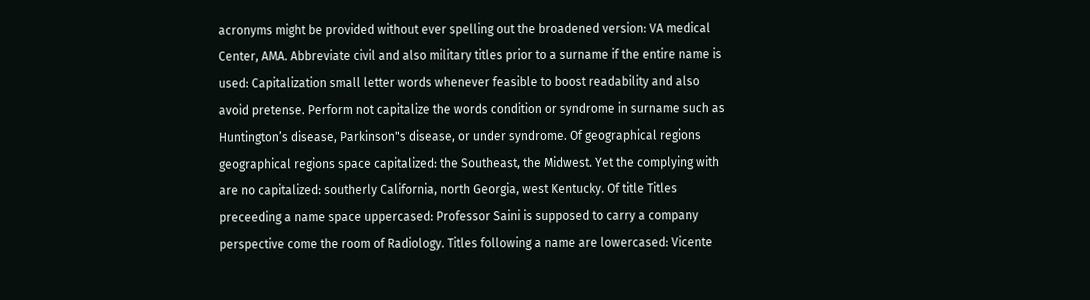acronyms might be provided without ever spelling out the broadened version: VA medical Center, AMA. Abbreviate civil and also military titles prior to a surname if the entire name is used: Capitalization small letter words whenever feasible to boost readability and also avoid pretense. Perform not capitalize the words condition or syndrome in surname such as Huntington’s disease, Parkinson"s disease, or under syndrome. Of geographical regions geographical regions space capitalized: the Southeast, the Midwest. Yet the complying with are no capitalized: southerly California, north Georgia, west Kentucky. Of title Titles preceeding a name space uppercased: Professor Saini is supposed to carry a company perspective come the room of Radiology. Titles following a name are lowercased: Vicente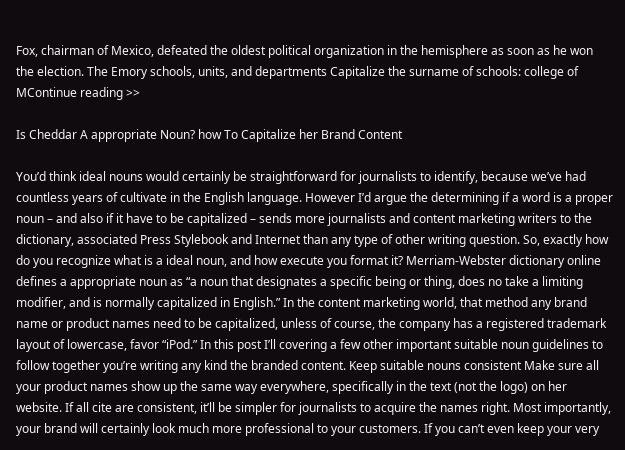Fox, chairman of Mexico, defeated the oldest political organization in the hemisphere as soon as he won the election. The Emory schools, units, and departments Capitalize the surname of schools: college of MContinue reading >>

Is Cheddar A appropriate Noun? how To Capitalize her Brand Content

You’d think ideal nouns would certainly be straightforward for journalists to identify, because we’ve had countless years of cultivate in the English language. However I’d argue the determining if a word is a proper noun – and also if it have to be capitalized – sends more journalists and content marketing writers to the dictionary, associated Press Stylebook and Internet than any type of other writing question. So, exactly how do you recognize what is a ideal noun, and how execute you format it? Merriam-Webster dictionary online defines a appropriate noun as “a noun that designates a specific being or thing, does no take a limiting modifier, and is normally capitalized in English.” In the content marketing world, that method any brand name or product names need to be capitalized, unless of course, the company has a registered trademark layout of lowercase, favor “iPod.” In this post I’ll covering a few other important suitable noun guidelines to follow together you’re writing any kind the branded content. Keep suitable nouns consistent Make sure all your product names show up the same way everywhere, specifically in the text (not the logo) on her website. If all cite are consistent, it’ll be simpler for journalists to acquire the names right. Most importantly, your brand will certainly look much more professional to your customers. If you can’t even keep your very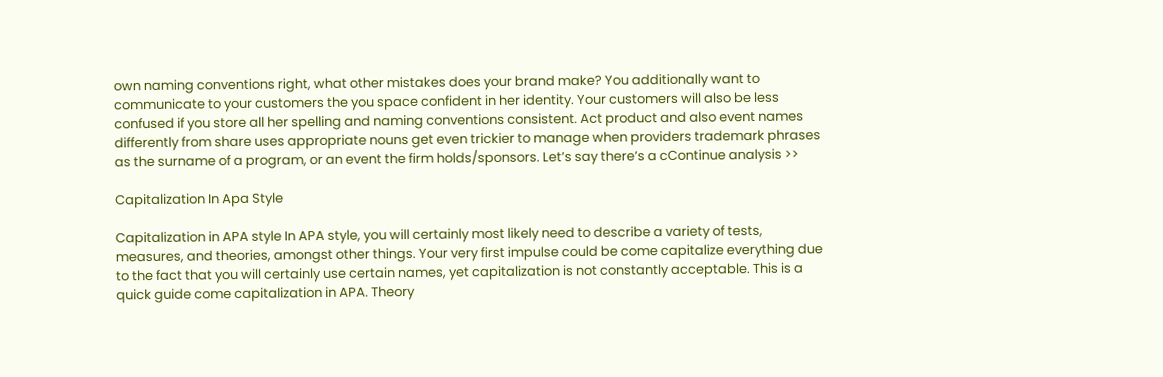own naming conventions right, what other mistakes does your brand make? You additionally want to communicate to your customers the you space confident in her identity. Your customers will also be less confused if you store all her spelling and naming conventions consistent. Act product and also event names differently from share uses appropriate nouns get even trickier to manage when providers trademark phrases as the surname of a program, or an event the firm holds/sponsors. Let’s say there’s a cContinue analysis >>

Capitalization In Apa Style

Capitalization in APA style In APA style, you will certainly most likely need to describe a variety of tests, measures, and theories, amongst other things. Your very first impulse could be come capitalize everything due to the fact that you will certainly use certain names, yet capitalization is not constantly acceptable. This is a quick guide come capitalization in APA. Theory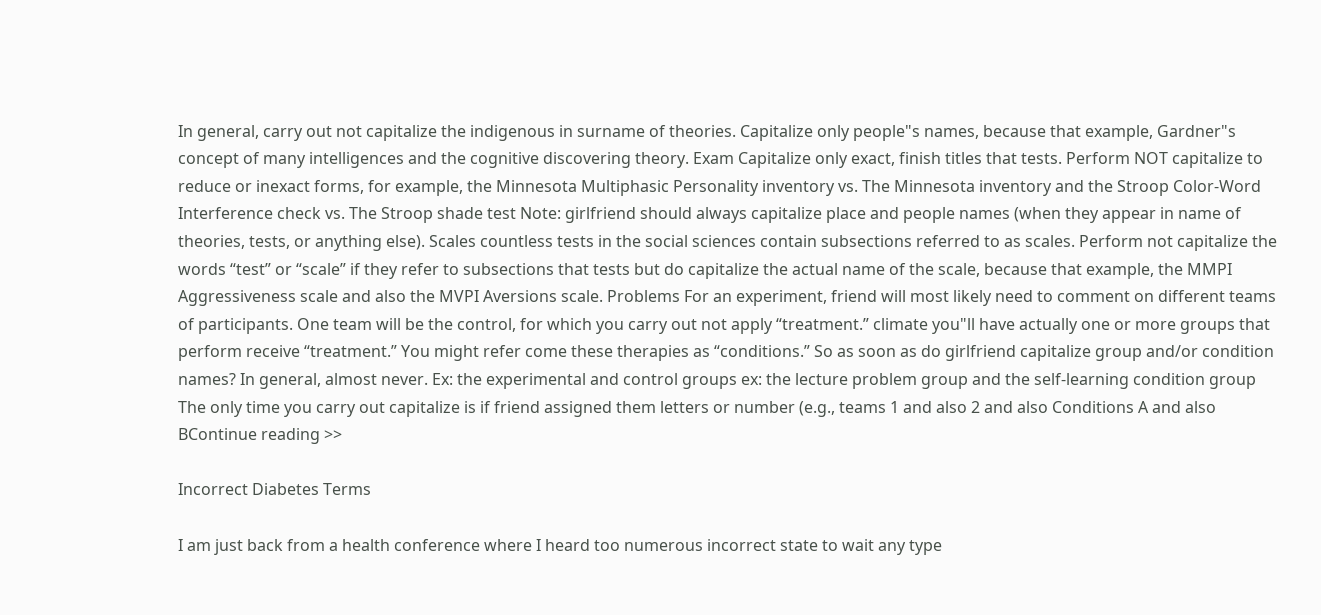In general, carry out not capitalize the indigenous in surname of theories. Capitalize only people"s names, because that example, Gardner"s concept of many intelligences and the cognitive discovering theory. Exam Capitalize only exact, finish titles that tests. Perform NOT capitalize to reduce or inexact forms, for example, the Minnesota Multiphasic Personality inventory vs. The Minnesota inventory and the Stroop Color-Word Interference check vs. The Stroop shade test Note: girlfriend should always capitalize place and people names (when they appear in name of theories, tests, or anything else). Scales countless tests in the social sciences contain subsections referred to as scales. Perform not capitalize the words “test” or “scale” if they refer to subsections that tests but do capitalize the actual name of the scale, because that example, the MMPI Aggressiveness scale and also the MVPI Aversions scale. Problems For an experiment, friend will most likely need to comment on different teams of participants. One team will be the control, for which you carry out not apply “treatment.” climate you"ll have actually one or more groups that perform receive “treatment.” You might refer come these therapies as “conditions.” So as soon as do girlfriend capitalize group and/or condition names? In general, almost never. Ex: the experimental and control groups ex: the lecture problem group and the self-learning condition group The only time you carry out capitalize is if friend assigned them letters or number (e.g., teams 1 and also 2 and also Conditions A and also BContinue reading >>

Incorrect Diabetes Terms

I am just back from a health conference where I heard too numerous incorrect state to wait any type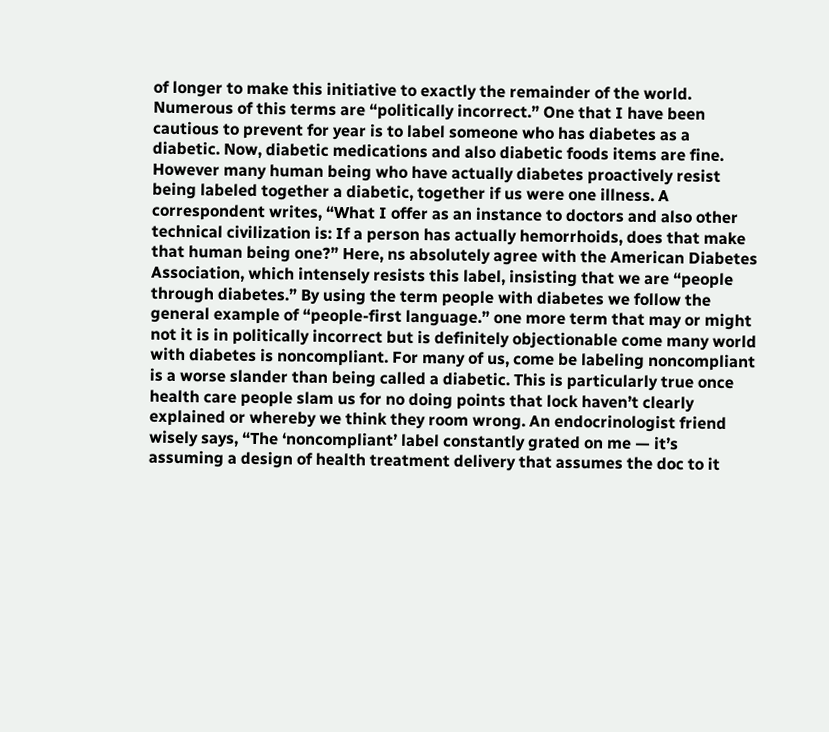of longer to make this initiative to exactly the remainder of the world. Numerous of this terms are “politically incorrect.” One that I have been cautious to prevent for year is to label someone who has diabetes as a diabetic. Now, diabetic medications and also diabetic foods items are fine. However many human being who have actually diabetes proactively resist being labeled together a diabetic, together if us were one illness. A correspondent writes, “What I offer as an instance to doctors and also other technical civilization is: If a person has actually hemorrhoids, does that make that human being one?” Here, ns absolutely agree with the American Diabetes Association, which intensely resists this label, insisting that we are “people through diabetes.” By using the term people with diabetes we follow the general example of “people-first language.” one more term that may or might not it is in politically incorrect but is definitely objectionable come many world with diabetes is noncompliant. For many of us, come be labeling noncompliant is a worse slander than being called a diabetic. This is particularly true once health care people slam us for no doing points that lock haven’t clearly explained or whereby we think they room wrong. An endocrinologist friend wisely says, “The ‘noncompliant’ label constantly grated on me — it’s assuming a design of health treatment delivery that assumes the doc to it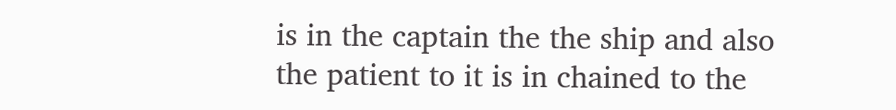is in the captain the the ship and also the patient to it is in chained to the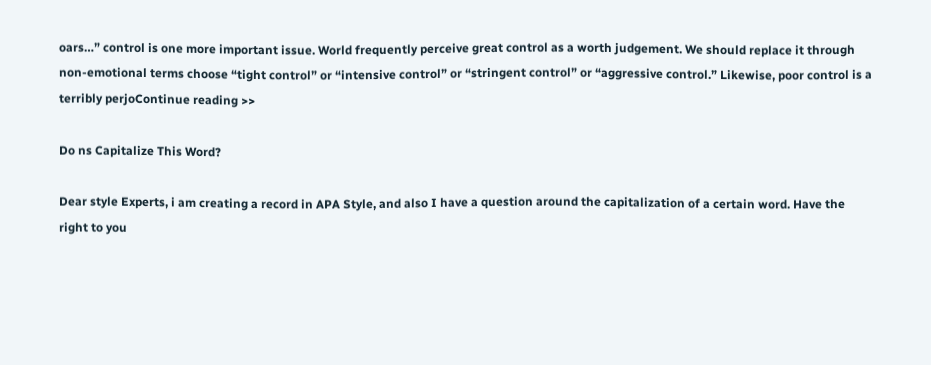oars…” control is one more important issue. World frequently perceive great control as a worth judgement. We should replace it through non-emotional terms choose “tight control” or “intensive control” or “stringent control” or “aggressive control.” Likewise, poor control is a terribly perjoContinue reading >>

Do ns Capitalize This Word?

Dear style Experts, i am creating a record in APA Style, and also I have a question around the capitalization of a certain word. Have the right to you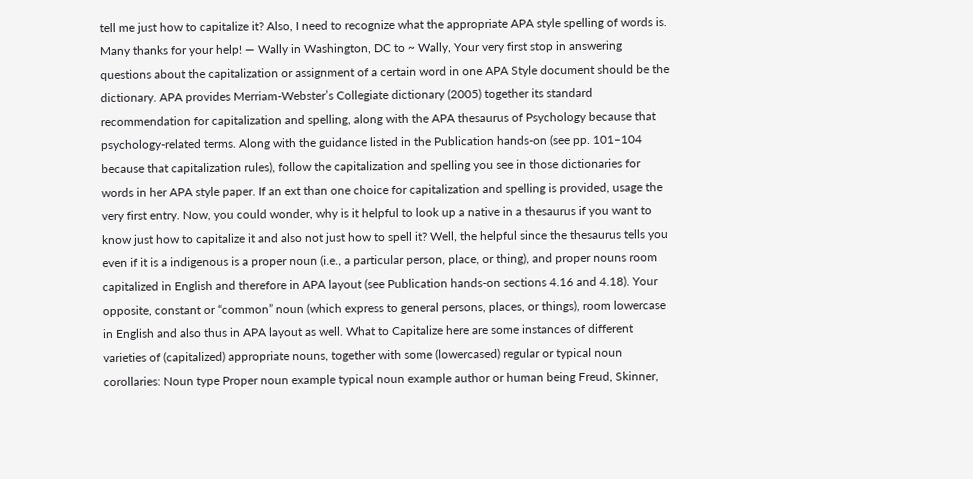tell me just how to capitalize it? Also, I need to recognize what the appropriate APA style spelling of words is. Many thanks for your help! — Wally in Washington, DC to ~ Wally, Your very first stop in answering questions about the capitalization or assignment of a certain word in one APA Style document should be the dictionary. APA provides Merriam-Webster’s Collegiate dictionary (2005) together its standard recommendation for capitalization and spelling, along with the APA thesaurus of Psychology because that psychology-related terms. Along with the guidance listed in the Publication hands-on (see pp. 101–104 because that capitalization rules), follow the capitalization and spelling you see in those dictionaries for words in her APA style paper. If an ext than one choice for capitalization and spelling is provided, usage the very first entry. Now, you could wonder, why is it helpful to look up a native in a thesaurus if you want to know just how to capitalize it and also not just how to spell it? Well, the helpful since the thesaurus tells you even if it is a indigenous is a proper noun (i.e., a particular person, place, or thing), and proper nouns room capitalized in English and therefore in APA layout (see Publication hands-on sections 4.16 and 4.18). Your opposite, constant or “common” noun (which express to general persons, places, or things), room lowercase in English and also thus in APA layout as well. What to Capitalize here are some instances of different varieties of (capitalized) appropriate nouns, together with some (lowercased) regular or typical noun corollaries: Noun type Proper noun example typical noun example author or human being Freud, Skinner,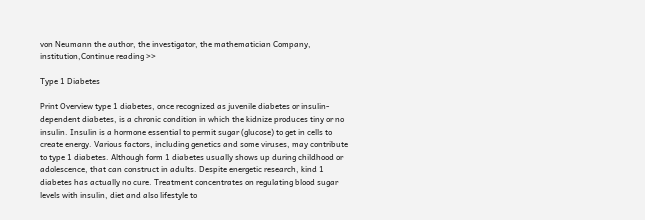von Neumann the author, the investigator, the mathematician Company, institution,Continue reading >>

Type 1 Diabetes

Print Overview type 1 diabetes, once recognized as juvenile diabetes or insulin-dependent diabetes, is a chronic condition in which the kidnize produces tiny or no insulin. Insulin is a hormone essential to permit sugar (glucose) to get in cells to create energy. Various factors, including genetics and some viruses, may contribute to type 1 diabetes. Although form 1 diabetes usually shows up during childhood or adolescence, that can construct in adults. Despite energetic research, kind 1 diabetes has actually no cure. Treatment concentrates on regulating blood sugar levels with insulin, diet and also lifestyle to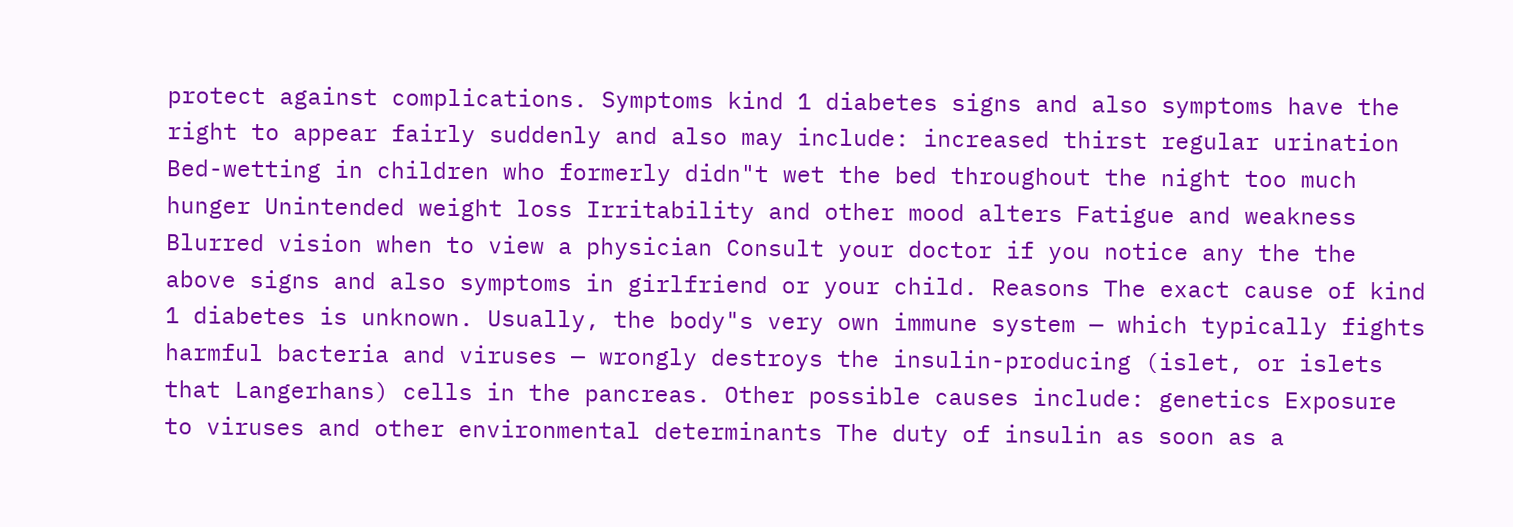protect against complications. Symptoms kind 1 diabetes signs and also symptoms have the right to appear fairly suddenly and also may include: increased thirst regular urination Bed-wetting in children who formerly didn"t wet the bed throughout the night too much hunger Unintended weight loss Irritability and other mood alters Fatigue and weakness Blurred vision when to view a physician Consult your doctor if you notice any the the above signs and also symptoms in girlfriend or your child. Reasons The exact cause of kind 1 diabetes is unknown. Usually, the body"s very own immune system — which typically fights harmful bacteria and viruses — wrongly destroys the insulin-producing (islet, or islets that Langerhans) cells in the pancreas. Other possible causes include: genetics Exposure to viruses and other environmental determinants The duty of insulin as soon as a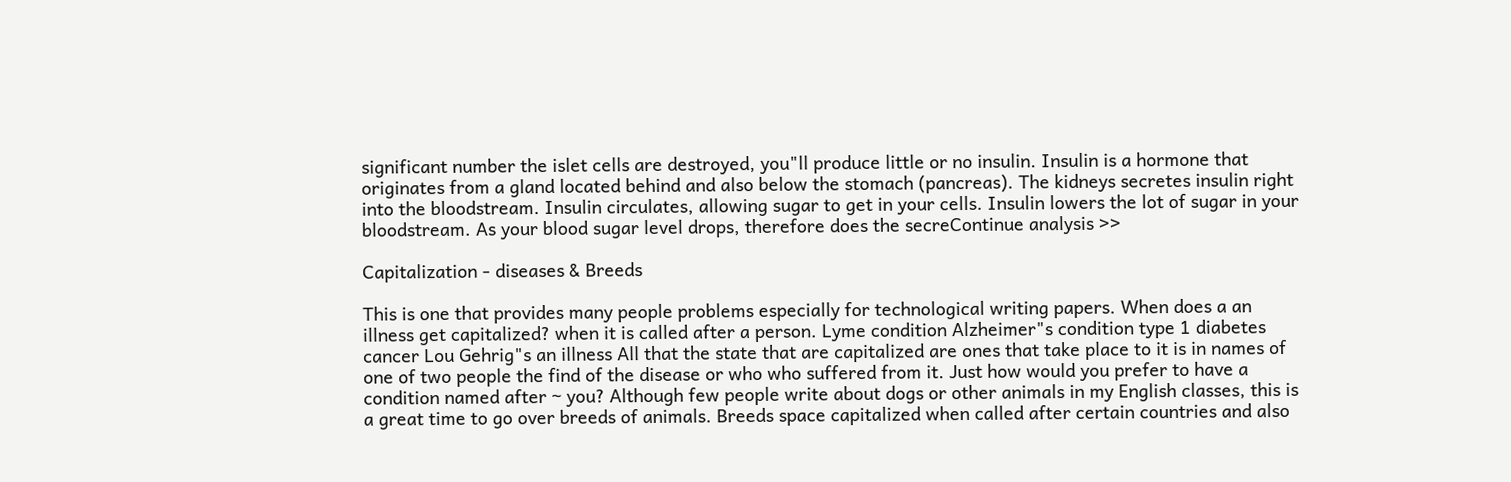significant number the islet cells are destroyed, you"ll produce little or no insulin. Insulin is a hormone that originates from a gland located behind and also below the stomach (pancreas). The kidneys secretes insulin right into the bloodstream. Insulin circulates, allowing sugar to get in your cells. Insulin lowers the lot of sugar in your bloodstream. As your blood sugar level drops, therefore does the secreContinue analysis >>

Capitalization - diseases & Breeds

This is one that provides many people problems especially for technological writing papers. When does a an illness get capitalized? when it is called after a person. Lyme condition Alzheimer"s condition type 1 diabetes cancer Lou Gehrig"s an illness All that the state that are capitalized are ones that take place to it is in names of one of two people the find of the disease or who who suffered from it. Just how would you prefer to have a condition named after ~ you? Although few people write about dogs or other animals in my English classes, this is a great time to go over breeds of animals. Breeds space capitalized when called after certain countries and also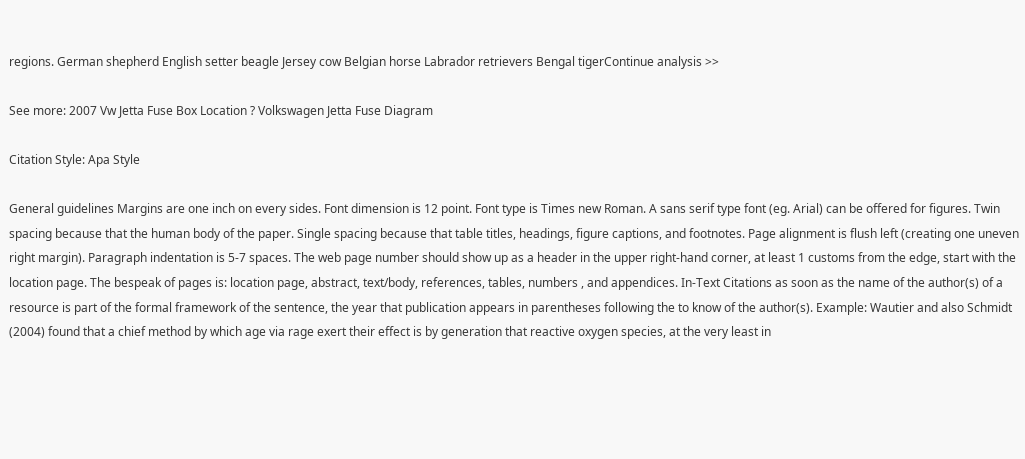regions. German shepherd English setter beagle Jersey cow Belgian horse Labrador retrievers Bengal tigerContinue analysis >>

See more: 2007 Vw Jetta Fuse Box Location ? Volkswagen Jetta Fuse Diagram

Citation Style: Apa Style

General guidelines Margins are one inch on every sides. Font dimension is 12 point. Font type is Times new Roman. A sans serif type font (eg. Arial) can be offered for figures. Twin spacing because that the human body of the paper. Single spacing because that table titles, headings, figure captions, and footnotes. Page alignment is flush left (creating one uneven right margin). Paragraph indentation is 5-7 spaces. The web page number should show up as a header in the upper right-hand corner, at least 1 customs from the edge, start with the location page. The bespeak of pages is: location page, abstract, text/body, references, tables, numbers , and appendices. In-Text Citations as soon as the name of the author(s) of a resource is part of the formal framework of the sentence, the year that publication appears in parentheses following the to know of the author(s). Example: Wautier and also Schmidt (2004) found that a chief method by which age via rage exert their effect is by generation that reactive oxygen species, at the very least in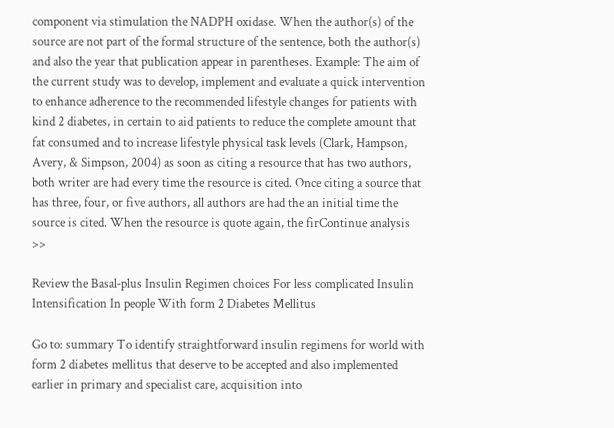component via stimulation the NADPH oxidase. When the author(s) of the source are not part of the formal structure of the sentence, both the author(s) and also the year that publication appear in parentheses. Example: The aim of the current study was to develop, implement and evaluate a quick intervention to enhance adherence to the recommended lifestyle changes for patients with kind 2 diabetes, in certain to aid patients to reduce the complete amount that fat consumed and to increase lifestyle physical task levels (Clark, Hampson, Avery, & Simpson, 2004) as soon as citing a resource that has two authors, both writer are had every time the resource is cited. Once citing a source that has three, four, or five authors, all authors are had the an initial time the source is cited. When the resource is quote again, the firContinue analysis >>

Review the Basal‐plus Insulin Regimen choices For less complicated Insulin Intensification In people With form 2 Diabetes Mellitus

Go to: summary To identify straightforward insulin regimens for world with form 2 diabetes mellitus that deserve to be accepted and also implemented earlier in primary and specialist care, acquisition into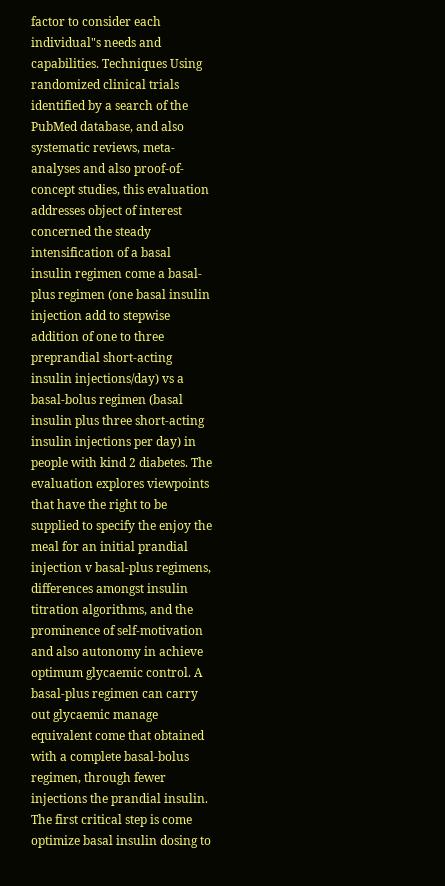factor to consider each individual"s needs and capabilities. Techniques Using randomized clinical trials identified by a search of the PubMed database, and also systematic reviews, meta‐analyses and also proof‐of‐concept studies, this evaluation addresses object of interest concerned the steady intensification of a basal insulin regimen come a basal‐plus regimen (one basal insulin injection add to stepwise addition of one to three preprandial short‐acting insulin injections/day) vs a basal‐bolus regimen (basal insulin plus three short‐acting insulin injections per day) in people with kind 2 diabetes. The evaluation explores viewpoints that have the right to be supplied to specify the enjoy the meal for an initial prandial injection v basal‐plus regimens, differences amongst insulin titration algorithms, and the prominence of self‐motivation and also autonomy in achieve optimum glycaemic control. A basal‐plus regimen can carry out glycaemic manage equivalent come that obtained with a complete basal‐bolus regimen, through fewer injections the prandial insulin. The first critical step is come optimize basal insulin dosing to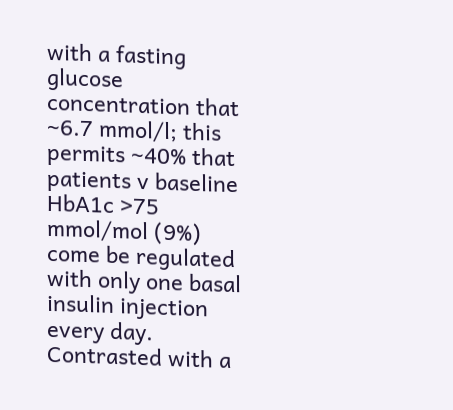with a fasting glucose concentration that ~6.7 mmol/l; this permits ~40% that patients v baseline HbA1c >75 mmol/mol (9%) come be regulated with only one basal insulin injection every day. Contrasted with a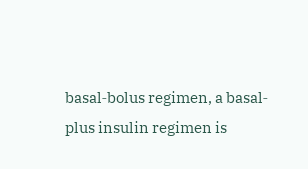basal‐bolus regimen, a basal‐plus insulin regimen is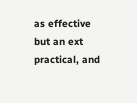as effective but an ext practical, and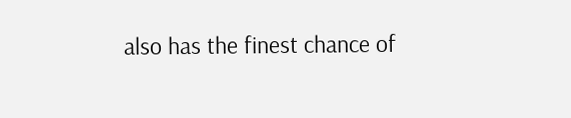also has the finest chance of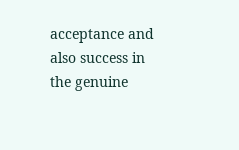acceptance and also success in the genuine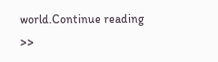world.Continue reading >>